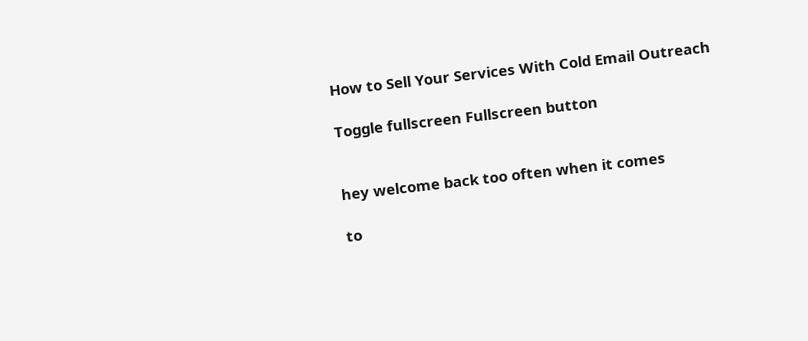How to Sell Your Services With Cold Email Outreach

Toggle fullscreen Fullscreen button


hey welcome back too often when it comes

to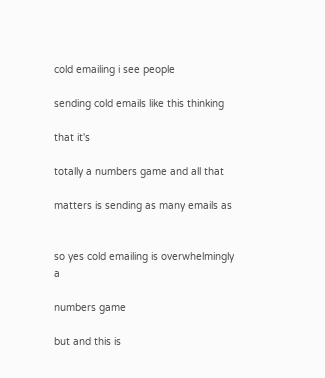cold emailing i see people

sending cold emails like this thinking

that it's

totally a numbers game and all that

matters is sending as many emails as


so yes cold emailing is overwhelmingly a

numbers game

but and this is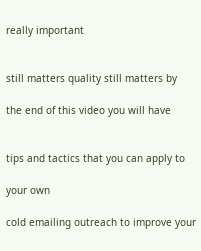really important


still matters quality still matters by

the end of this video you will have


tips and tactics that you can apply to

your own

cold emailing outreach to improve your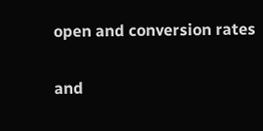open and conversion rates

and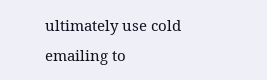ultimately use cold emailing to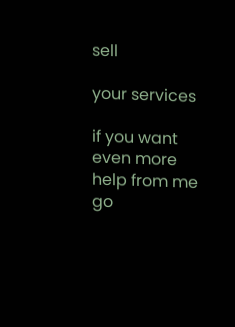sell

your services

if you want even more help from me go